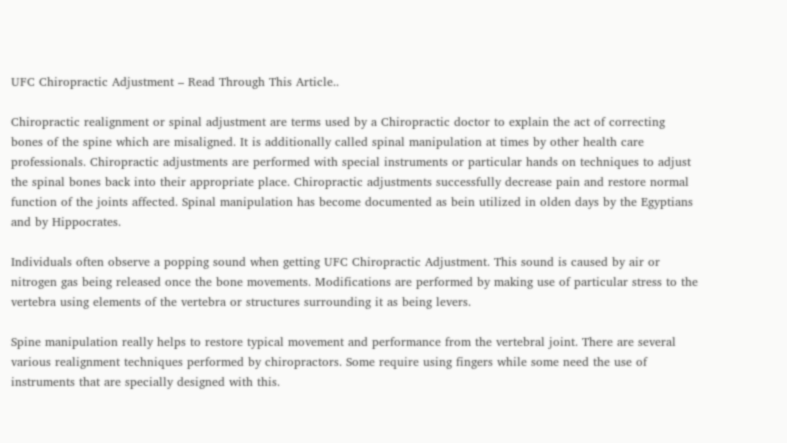UFC Chiropractic Adjustment – Read Through This Article..

Chiropractic realignment or spinal adjustment are terms used by a Chiropractic doctor to explain the act of correcting bones of the spine which are misaligned. It is additionally called spinal manipulation at times by other health care professionals. Chiropractic adjustments are performed with special instruments or particular hands on techniques to adjust the spinal bones back into their appropriate place. Chiropractic adjustments successfully decrease pain and restore normal function of the joints affected. Spinal manipulation has become documented as bein utilized in olden days by the Egyptians and by Hippocrates.

Individuals often observe a popping sound when getting UFC Chiropractic Adjustment. This sound is caused by air or nitrogen gas being released once the bone movements. Modifications are performed by making use of particular stress to the vertebra using elements of the vertebra or structures surrounding it as being levers.

Spine manipulation really helps to restore typical movement and performance from the vertebral joint. There are several various realignment techniques performed by chiropractors. Some require using fingers while some need the use of instruments that are specially designed with this.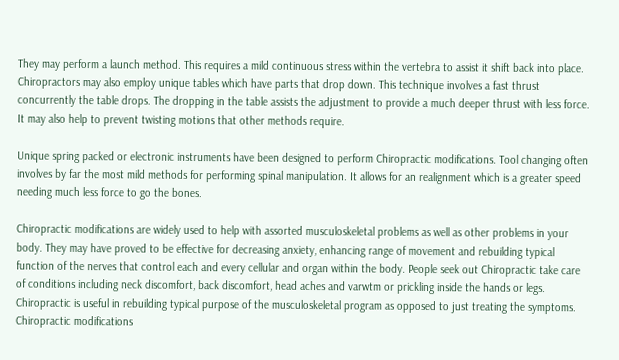They may perform a launch method. This requires a mild continuous stress within the vertebra to assist it shift back into place. Chiropractors may also employ unique tables which have parts that drop down. This technique involves a fast thrust concurrently the table drops. The dropping in the table assists the adjustment to provide a much deeper thrust with less force. It may also help to prevent twisting motions that other methods require.

Unique spring packed or electronic instruments have been designed to perform Chiropractic modifications. Tool changing often involves by far the most mild methods for performing spinal manipulation. It allows for an realignment which is a greater speed needing much less force to go the bones.

Chiropractic modifications are widely used to help with assorted musculoskeletal problems as well as other problems in your body. They may have proved to be effective for decreasing anxiety, enhancing range of movement and rebuilding typical function of the nerves that control each and every cellular and organ within the body. People seek out Chiropractic take care of conditions including neck discomfort, back discomfort, head aches and varwtm or prickling inside the hands or legs. Chiropractic is useful in rebuilding typical purpose of the musculoskeletal program as opposed to just treating the symptoms. Chiropractic modifications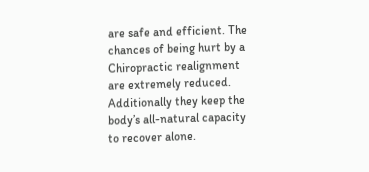are safe and efficient. The chances of being hurt by a Chiropractic realignment are extremely reduced. Additionally they keep the body’s all-natural capacity to recover alone.